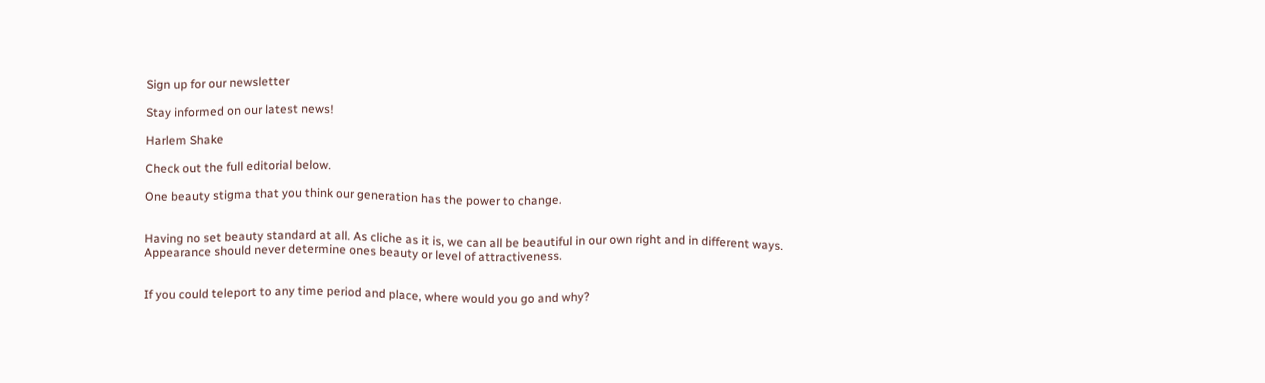Sign up for our newsletter

Stay informed on our latest news!

Harlem Shake

Check out the full editorial below.

One beauty stigma that you think our generation has the power to change.


Having no set beauty standard at all. As cliche as it is, we can all be beautiful in our own right and in different ways. Appearance should never determine ones beauty or level of attractiveness.


If you could teleport to any time period and place, where would you go and why?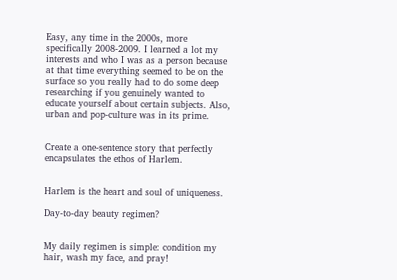Easy, any time in the 2000s, more specifically 2008-2009. I learned a lot my interests and who I was as a person because at that time everything seemed to be on the surface so you really had to do some deep researching if you genuinely wanted to educate yourself about certain subjects. Also, urban and pop-culture was in its prime.


Create a one-sentence story that perfectly encapsulates the ethos of Harlem.


Harlem is the heart and soul of uniqueness.

Day-to-day beauty regimen?


My daily regimen is simple: condition my hair, wash my face, and pray!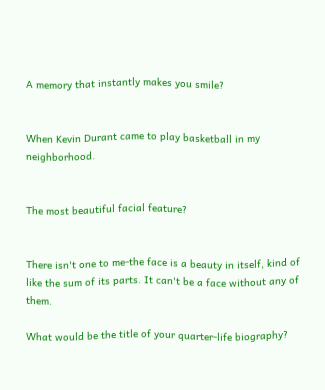A memory that instantly makes you smile?


When Kevin Durant came to play basketball in my neighborhood.


The most beautiful facial feature?


There isn't one to me-the face is a beauty in itself, kind of like the sum of its parts. It can't be a face without any of them.

What would be the title of your quarter-life biography?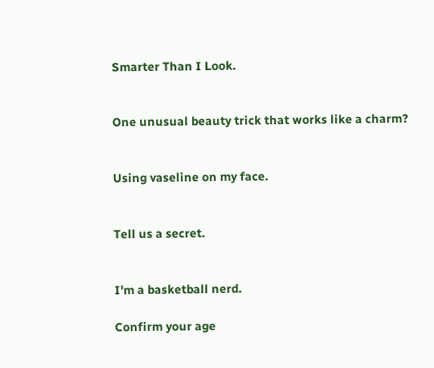Smarter Than I Look.


One unusual beauty trick that works like a charm?


Using vaseline on my face.


Tell us a secret.


I'm a basketball nerd.

Confirm your age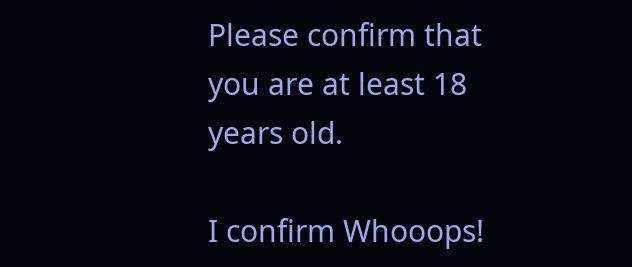Please confirm that you are at least 18 years old.

I confirm Whooops!